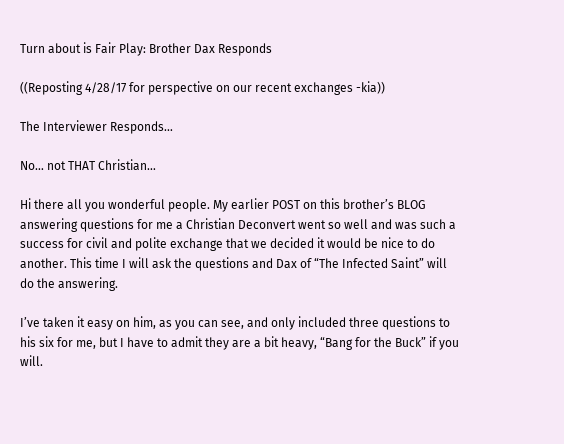Turn about is Fair Play: Brother Dax Responds

((Reposting 4/28/17 for perspective on our recent exchanges -kia))

The Interviewer Responds…

No… not THAT Christian…

Hi there all you wonderful people. My earlier POST on this brother’s BLOG answering questions for me a Christian Deconvert went so well and was such a success for civil and polite exchange that we decided it would be nice to do another. This time I will ask the questions and Dax of “The Infected Saint” will do the answering.

I’ve taken it easy on him, as you can see, and only included three questions to his six for me, but I have to admit they are a bit heavy, “Bang for the Buck” if you will.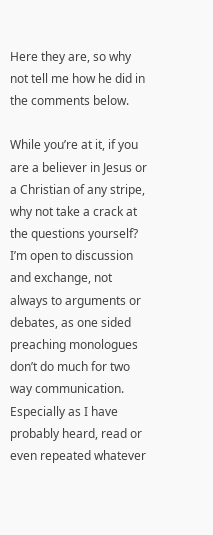Here they are, so why not tell me how he did in the comments below.

While you’re at it, if you are a believer in Jesus or a Christian of any stripe, why not take a crack at the questions yourself? I’m open to discussion and exchange, not always to arguments or debates, as one sided preaching monologues don’t do much for two way communication.  Especially as I have probably heard, read or even repeated whatever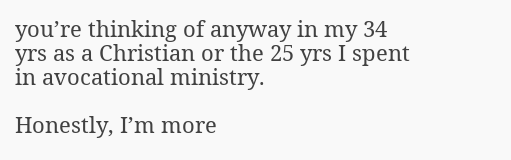you’re thinking of anyway in my 34 yrs as a Christian or the 25 yrs I spent in avocational ministry.

Honestly, I’m more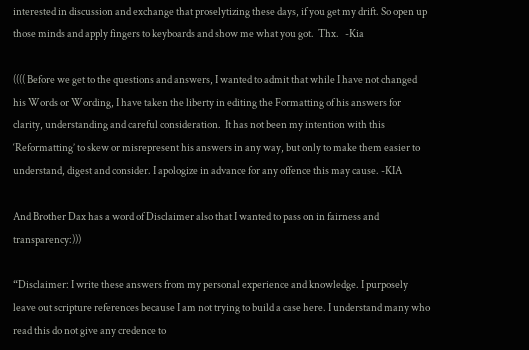interested in discussion and exchange that proselytizing these days, if you get my drift. So open up those minds and apply fingers to keyboards and show me what you got.  Thx.   -Kia

(((( Before we get to the questions and answers, I wanted to admit that while I have not changed his Words or Wording, I have taken the liberty in editing the Formatting of his answers for clarity, understanding and careful consideration.  It has not been my intention with this ‘Reformatting’ to skew or misrepresent his answers in any way, but only to make them easier to understand, digest and consider. I apologize in advance for any offence this may cause. -KIA

And Brother Dax has a word of Disclaimer also that I wanted to pass on in fairness and transparency:)))

“Disclaimer: I write these answers from my personal experience and knowledge. I purposely leave out scripture references because I am not trying to build a case here. I understand many who read this do not give any credence to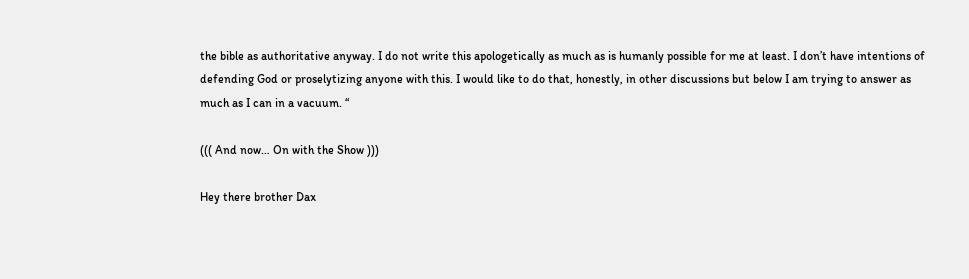the bible as authoritative anyway. I do not write this apologetically as much as is humanly possible for me at least. I don’t have intentions of defending God or proselytizing anyone with this. I would like to do that, honestly, in other discussions but below I am trying to answer as much as I can in a vacuum. “

((( And now… On with the Show )))

Hey there brother Dax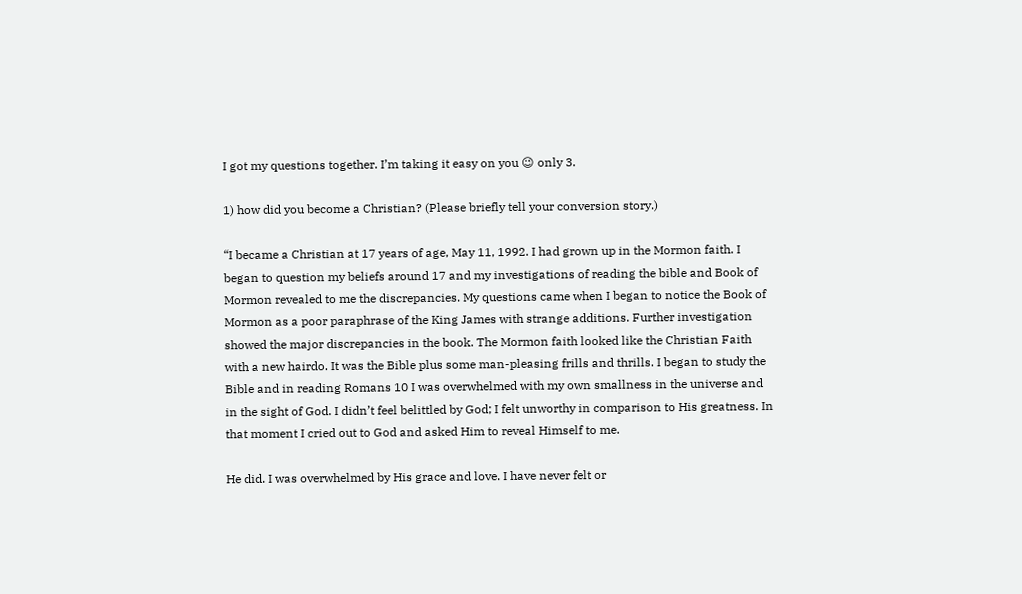I got my questions together. I’m taking it easy on you 😉 only 3.

1) how did you become a Christian? (Please briefly tell your conversion story.)

“I became a Christian at 17 years of age, May 11, 1992. I had grown up in the Mormon faith. I began to question my beliefs around 17 and my investigations of reading the bible and Book of Mormon revealed to me the discrepancies. My questions came when I began to notice the Book of Mormon as a poor paraphrase of the King James with strange additions. Further investigation showed the major discrepancies in the book. The Mormon faith looked like the Christian Faith with a new hairdo. It was the Bible plus some man-pleasing frills and thrills. I began to study the Bible and in reading Romans 10 I was overwhelmed with my own smallness in the universe and in the sight of God. I didn’t feel belittled by God; I felt unworthy in comparison to His greatness. In that moment I cried out to God and asked Him to reveal Himself to me.

He did. I was overwhelmed by His grace and love. I have never felt or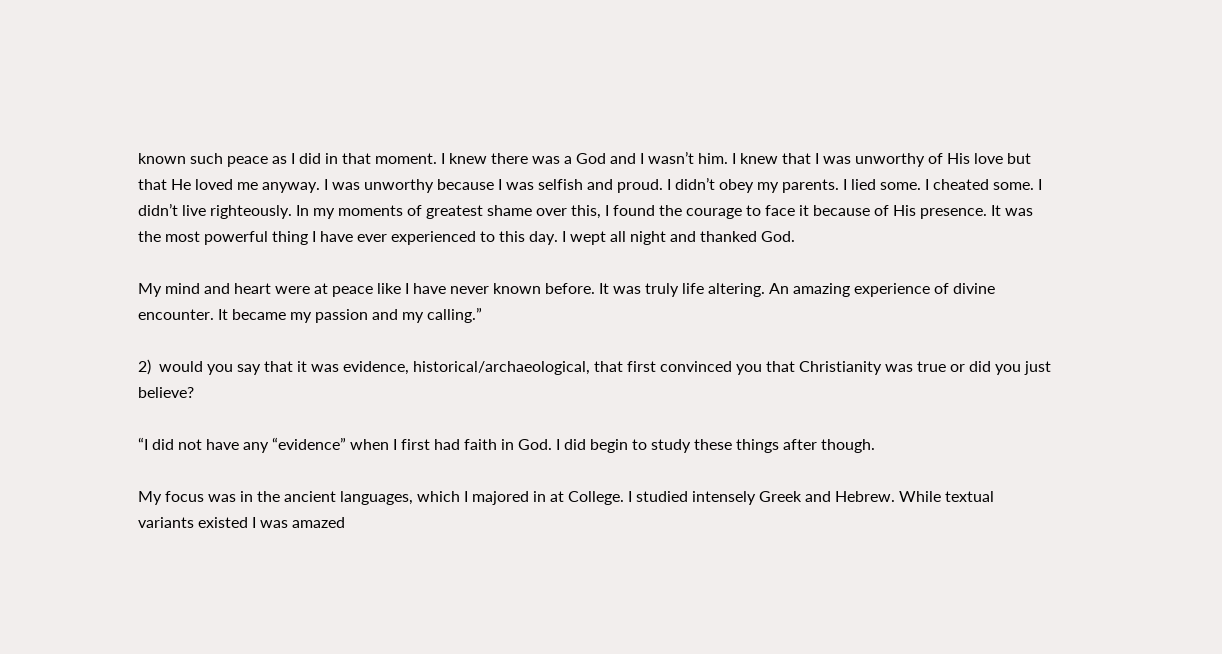known such peace as I did in that moment. I knew there was a God and I wasn’t him. I knew that I was unworthy of His love but that He loved me anyway. I was unworthy because I was selfish and proud. I didn’t obey my parents. I lied some. I cheated some. I didn’t live righteously. In my moments of greatest shame over this, I found the courage to face it because of His presence. It was the most powerful thing I have ever experienced to this day. I wept all night and thanked God.

My mind and heart were at peace like I have never known before. It was truly life altering. An amazing experience of divine encounter. It became my passion and my calling.”

2)  would you say that it was evidence, historical/archaeological, that first convinced you that Christianity was true or did you just believe?

“I did not have any “evidence” when I first had faith in God. I did begin to study these things after though.

My focus was in the ancient languages, which I majored in at College. I studied intensely Greek and Hebrew. While textual variants existed I was amazed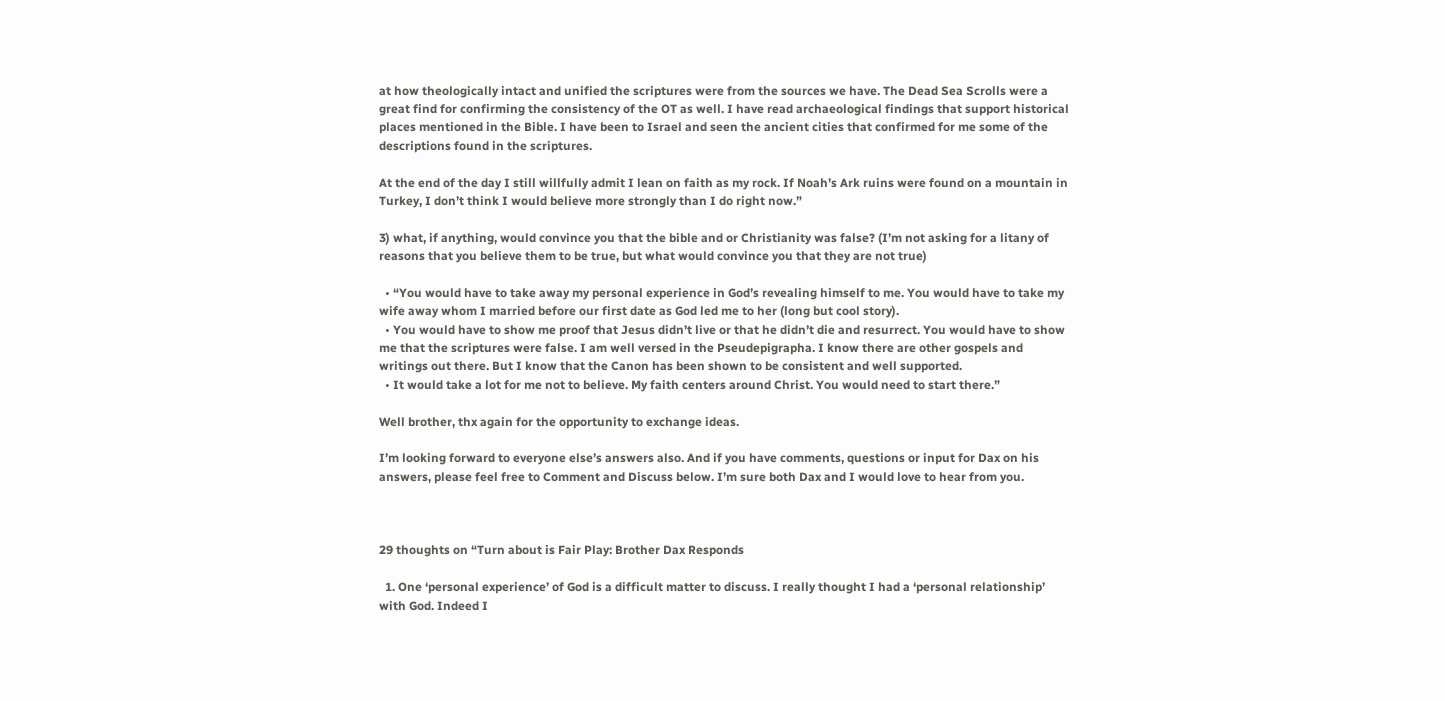at how theologically intact and unified the scriptures were from the sources we have. The Dead Sea Scrolls were a great find for confirming the consistency of the OT as well. I have read archaeological findings that support historical places mentioned in the Bible. I have been to Israel and seen the ancient cities that confirmed for me some of the descriptions found in the scriptures.

At the end of the day I still willfully admit I lean on faith as my rock. If Noah’s Ark ruins were found on a mountain in Turkey, I don’t think I would believe more strongly than I do right now.”

3) what, if anything, would convince you that the bible and or Christianity was false? (I’m not asking for a litany of reasons that you believe them to be true, but what would convince you that they are not true)

  • “You would have to take away my personal experience in God’s revealing himself to me. You would have to take my wife away whom I married before our first date as God led me to her (long but cool story).
  • You would have to show me proof that Jesus didn’t live or that he didn’t die and resurrect. You would have to show me that the scriptures were false. I am well versed in the Pseudepigrapha. I know there are other gospels and writings out there. But I know that the Canon has been shown to be consistent and well supported.
  • It would take a lot for me not to believe. My faith centers around Christ. You would need to start there.”

Well brother, thx again for the opportunity to exchange ideas.

I’m looking forward to everyone else’s answers also. And if you have comments, questions or input for Dax on his answers, please feel free to Comment and Discuss below. I’m sure both Dax and I would love to hear from you.



29 thoughts on “Turn about is Fair Play: Brother Dax Responds

  1. One ‘personal experience’ of God is a difficult matter to discuss. I really thought I had a ‘personal relationship’ with God. Indeed I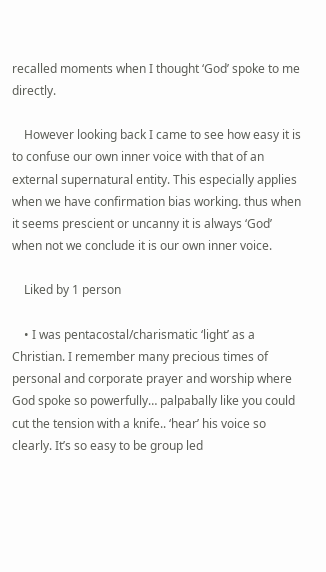recalled moments when I thought ‘God’ spoke to me directly.

    However looking back I came to see how easy it is to confuse our own inner voice with that of an external supernatural entity. This especially applies when we have confirmation bias working. thus when it seems prescient or uncanny it is always ‘God’ when not we conclude it is our own inner voice.

    Liked by 1 person

    • I was pentacostal/charismatic ‘light’ as a Christian. I remember many precious times of personal and corporate prayer and worship where God spoke so powerfully… palpabally like you could cut the tension with a knife.. ‘hear’ his voice so clearly. It’s so easy to be group led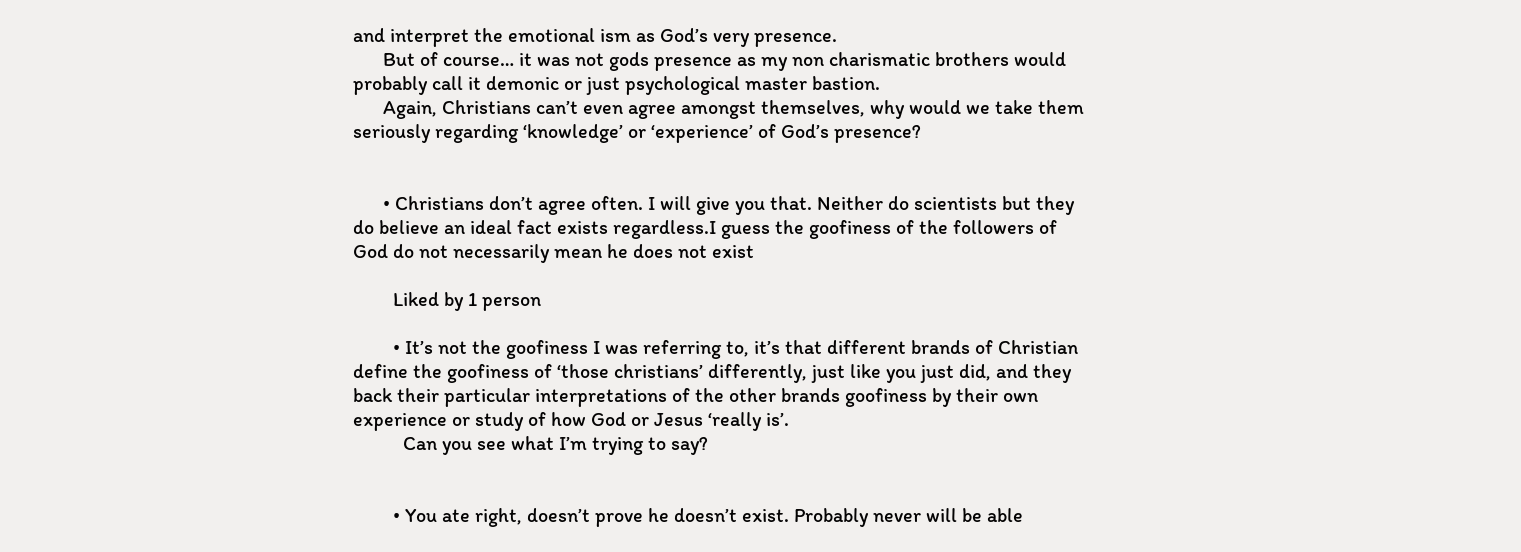and interpret the emotional ism as God’s very presence.
      But of course… it was not gods presence as my non charismatic brothers would probably call it demonic or just psychological master bastion.
      Again, Christians can’t even agree amongst themselves, why would we take them seriously regarding ‘knowledge’ or ‘experience’ of God’s presence?


      • Christians don’t agree often. I will give you that. Neither do scientists but they do believe an ideal fact exists regardless.I guess the goofiness of the followers of God do not necessarily mean he does not exist

        Liked by 1 person

        • It’s not the goofiness I was referring to, it’s that different brands of Christian define the goofiness of ‘those christians’ differently, just like you just did, and they back their particular interpretations of the other brands goofiness by their own experience or study of how God or Jesus ‘really is’.
          Can you see what I’m trying to say?


        • You ate right, doesn’t prove he doesn’t exist. Probably never will be able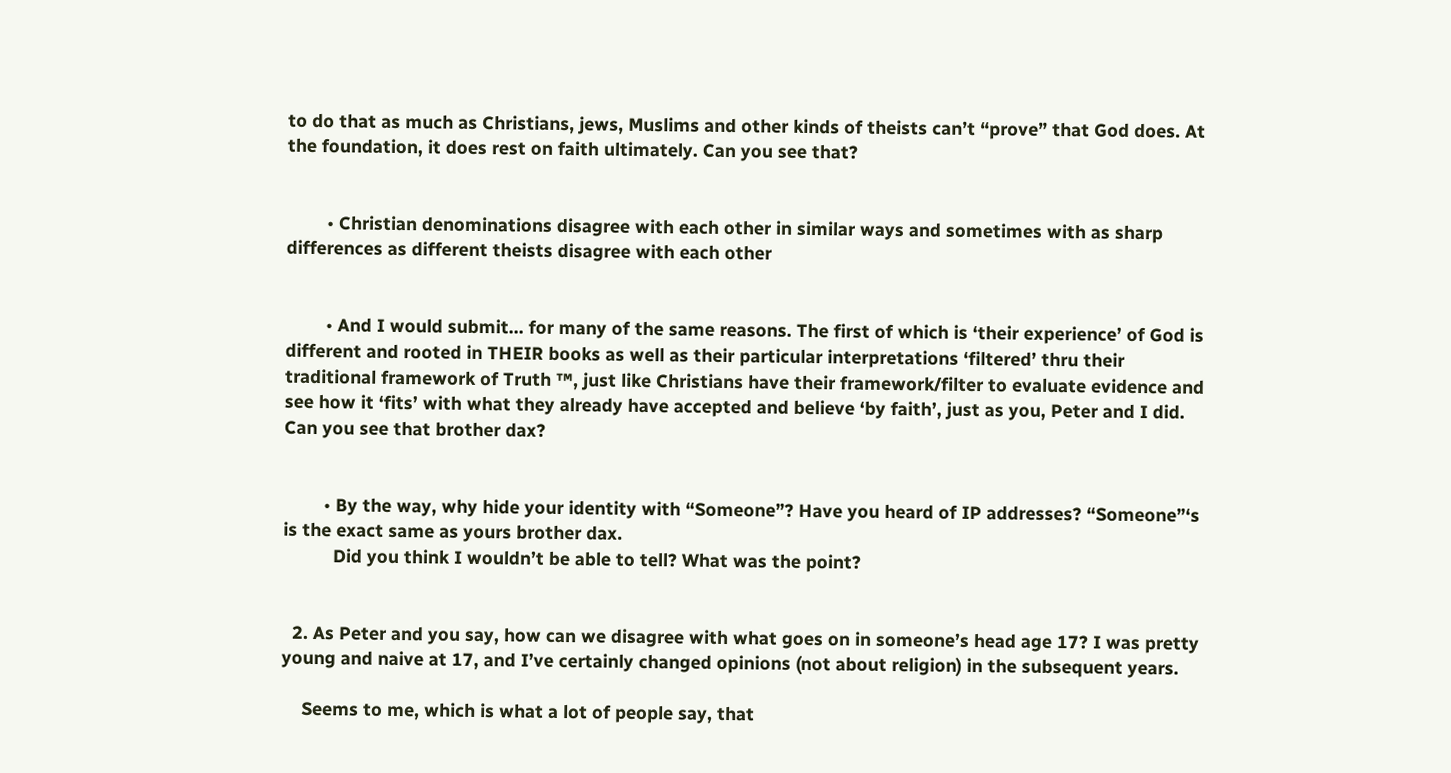to do that as much as Christians, jews, Muslims and other kinds of theists can’t “prove” that God does. At the foundation, it does rest on faith ultimately. Can you see that?


        • Christian denominations disagree with each other in similar ways and sometimes with as sharp differences as different theists disagree with each other


        • And I would submit… for many of the same reasons. The first of which is ‘their experience’ of God is different and rooted in THEIR books as well as their particular interpretations ‘filtered’ thru their traditional framework of Truth ™, just like Christians have their framework/filter to evaluate evidence and see how it ‘fits’ with what they already have accepted and believe ‘by faith’, just as you, Peter and I did. Can you see that brother dax?


        • By the way, why hide your identity with “Someone”? Have you heard of IP addresses? “Someone”‘s is the exact same as yours brother dax.
          Did you think I wouldn’t be able to tell? What was the point?


  2. As Peter and you say, how can we disagree with what goes on in someone’s head age 17? I was pretty young and naive at 17, and I’ve certainly changed opinions (not about religion) in the subsequent years.

    Seems to me, which is what a lot of people say, that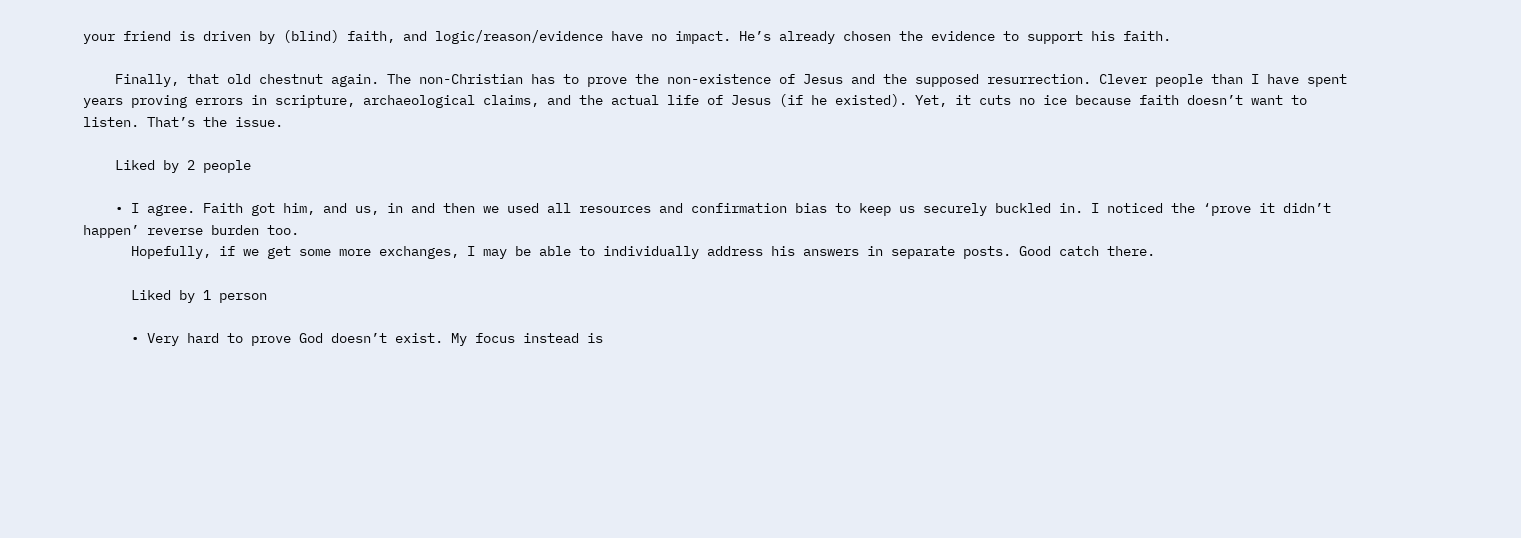your friend is driven by (blind) faith, and logic/reason/evidence have no impact. He’s already chosen the evidence to support his faith.

    Finally, that old chestnut again. The non-Christian has to prove the non-existence of Jesus and the supposed resurrection. Clever people than I have spent years proving errors in scripture, archaeological claims, and the actual life of Jesus (if he existed). Yet, it cuts no ice because faith doesn’t want to listen. That’s the issue.

    Liked by 2 people

    • I agree. Faith got him, and us, in and then we used all resources and confirmation bias to keep us securely buckled in. I noticed the ‘prove it didn’t happen’ reverse burden too.
      Hopefully, if we get some more exchanges, I may be able to individually address his answers in separate posts. Good catch there.

      Liked by 1 person

      • Very hard to prove God doesn’t exist. My focus instead is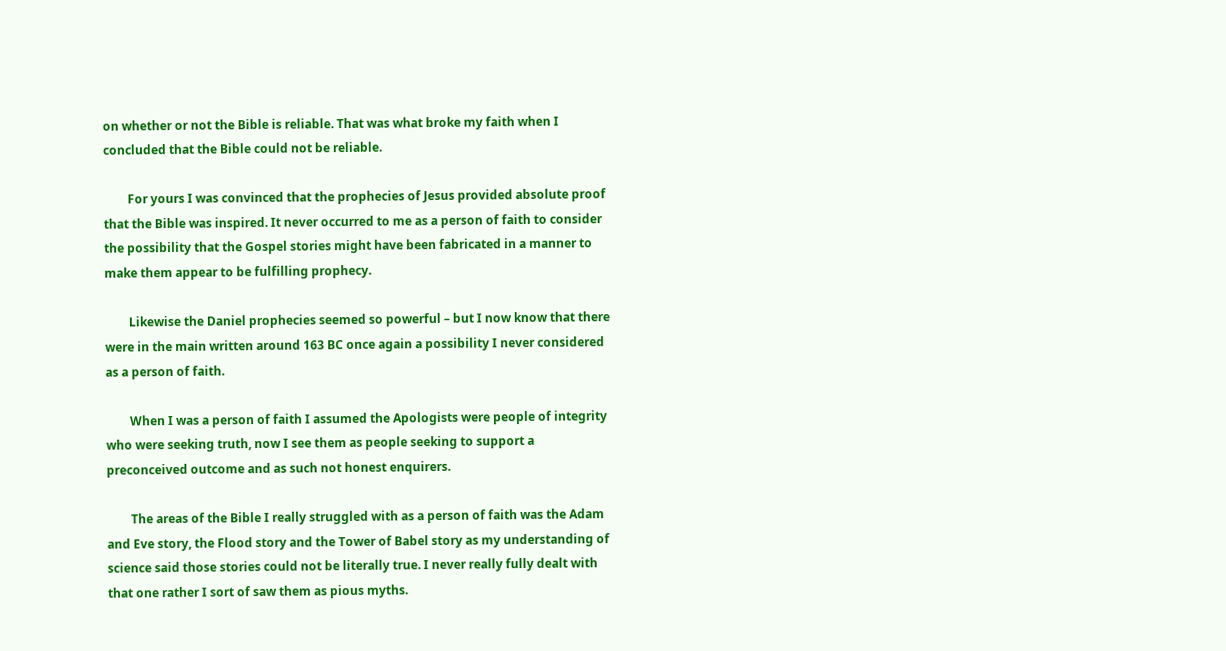on whether or not the Bible is reliable. That was what broke my faith when I concluded that the Bible could not be reliable.

        For yours I was convinced that the prophecies of Jesus provided absolute proof that the Bible was inspired. It never occurred to me as a person of faith to consider the possibility that the Gospel stories might have been fabricated in a manner to make them appear to be fulfilling prophecy.

        Likewise the Daniel prophecies seemed so powerful – but I now know that there were in the main written around 163 BC once again a possibility I never considered as a person of faith.

        When I was a person of faith I assumed the Apologists were people of integrity who were seeking truth, now I see them as people seeking to support a preconceived outcome and as such not honest enquirers.

        The areas of the Bible I really struggled with as a person of faith was the Adam and Eve story, the Flood story and the Tower of Babel story as my understanding of science said those stories could not be literally true. I never really fully dealt with that one rather I sort of saw them as pious myths.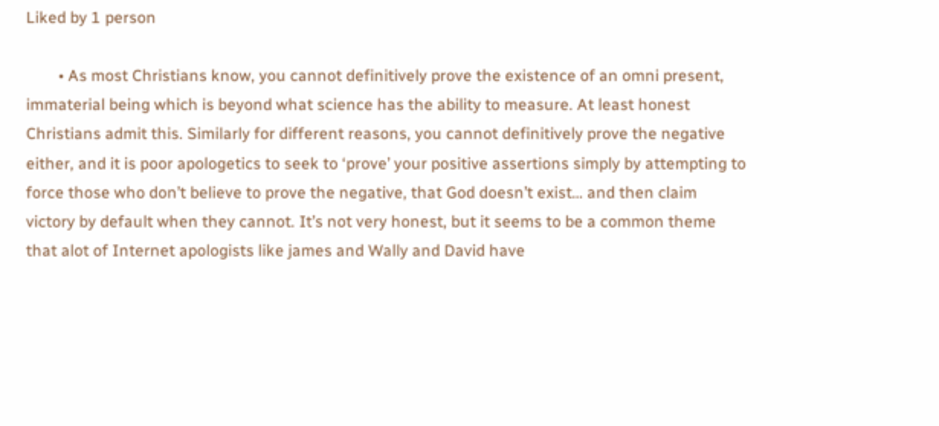Liked by 1 person

        • As most Christians know, you cannot definitively prove the existence of an omni present, immaterial being which is beyond what science has the ability to measure. At least honest Christians admit this. Similarly for different reasons, you cannot definitively prove the negative either, and it is poor apologetics to seek to ‘prove’ your positive assertions simply by attempting to force those who don’t believe to prove the negative, that God doesn’t exist… and then claim victory by default when they cannot. It’s not very honest, but it seems to be a common theme that alot of Internet apologists like james and Wally and David have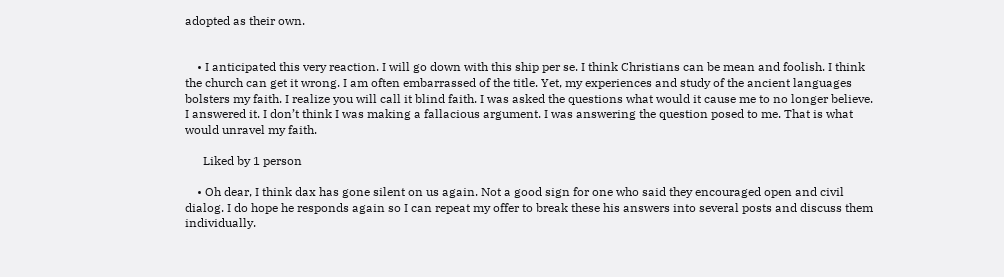adopted as their own.


    • I anticipated this very reaction. I will go down with this ship per se. I think Christians can be mean and foolish. I think the church can get it wrong. I am often embarrassed of the title. Yet, my experiences and study of the ancient languages bolsters my faith. I realize you will call it blind faith. I was asked the questions what would it cause me to no longer believe. I answered it. I don’t think I was making a fallacious argument. I was answering the question posed to me. That is what would unravel my faith.

      Liked by 1 person

    • Oh dear, I think dax has gone silent on us again. Not a good sign for one who said they encouraged open and civil dialog. I do hope he responds again so I can repeat my offer to break these his answers into several posts and discuss them individually.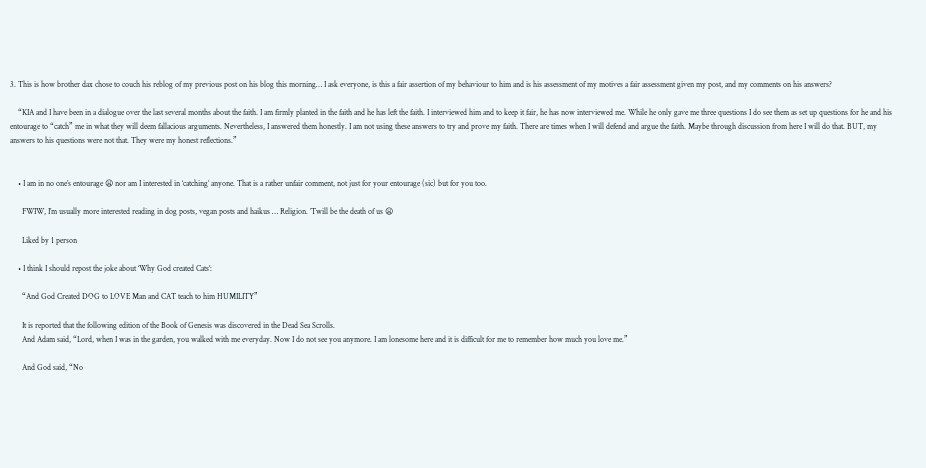3. This is how brother dax chose to couch his reblog of my previous post on his blog this morning… I ask everyone, is this a fair assertion of my behaviour to him and is his assessment of my motives a fair assessment given my post, and my comments on his answers?

    “KIA and I have been in a dialogue over the last several months about the faith. I am firmly planted in the faith and he has left the faith. I interviewed him and to keep it fair, he has now interviewed me. While he only gave me three questions I do see them as set up questions for he and his entourage to “catch” me in what they will deem fallacious arguments. Nevertheless, I answered them honestly. I am not using these answers to try and prove my faith. There are times when I will defend and argue the faith. Maybe through discussion from here I will do that. BUT, my answers to his questions were not that. They were my honest reflections.”


    • I am in no one’s entourage 😦 nor am I interested in ‘catching’ anyone. That is a rather unfair comment, not just for your entourage (sic) but for you too.

      FWIW, I’m usually more interested reading in dog posts, vegan posts and haikus … Religion. ’Twill be the death of us 😦

      Liked by 1 person

    • I think I should repost the joke about ‘Why God created Cats’:

      “And God Created DOG to LOVE Man and CAT teach to him HUMILITY”

      It is reported that the following edition of the Book of Genesis was discovered in the Dead Sea Scrolls.
      And Adam said, “Lord, when I was in the garden, you walked with me everyday. Now I do not see you anymore. I am lonesome here and it is difficult for me to remember how much you love me.”

      And God said, “No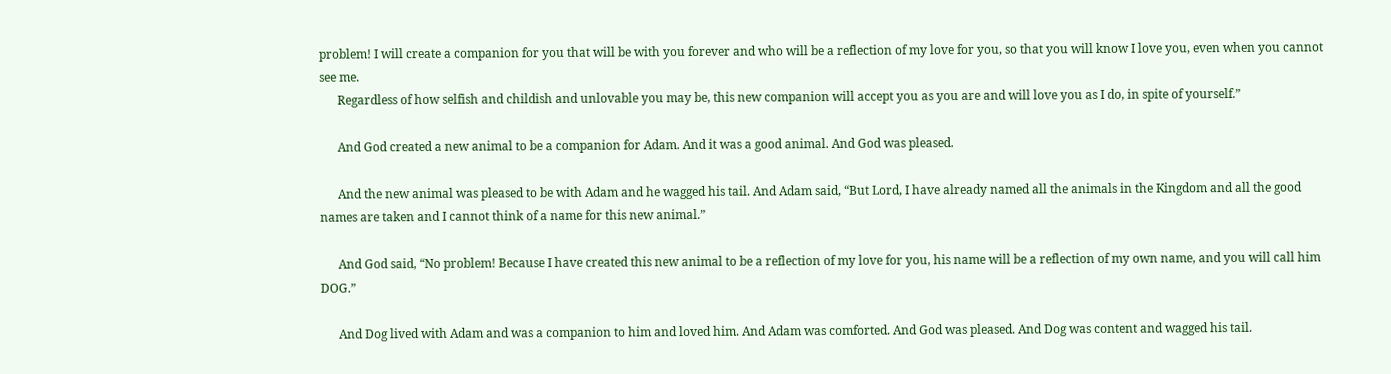problem! I will create a companion for you that will be with you forever and who will be a reflection of my love for you, so that you will know I love you, even when you cannot see me.
      Regardless of how selfish and childish and unlovable you may be, this new companion will accept you as you are and will love you as I do, in spite of yourself.”

      And God created a new animal to be a companion for Adam. And it was a good animal. And God was pleased.

      And the new animal was pleased to be with Adam and he wagged his tail. And Adam said, “But Lord, I have already named all the animals in the Kingdom and all the good names are taken and I cannot think of a name for this new animal.”

      And God said, “No problem! Because I have created this new animal to be a reflection of my love for you, his name will be a reflection of my own name, and you will call him DOG.”

      And Dog lived with Adam and was a companion to him and loved him. And Adam was comforted. And God was pleased. And Dog was content and wagged his tail.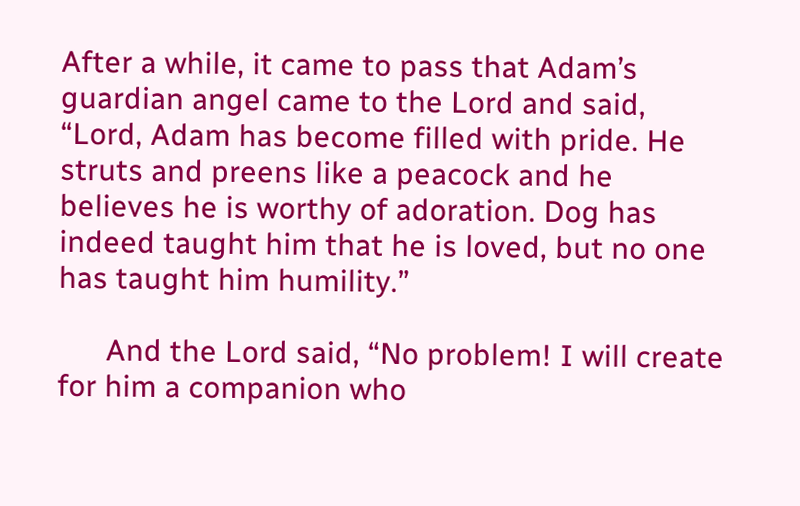After a while, it came to pass that Adam’s guardian angel came to the Lord and said, “Lord, Adam has become filled with pride. He struts and preens like a peacock and he believes he is worthy of adoration. Dog has indeed taught him that he is loved, but no one has taught him humility.”

      And the Lord said, “No problem! I will create for him a companion who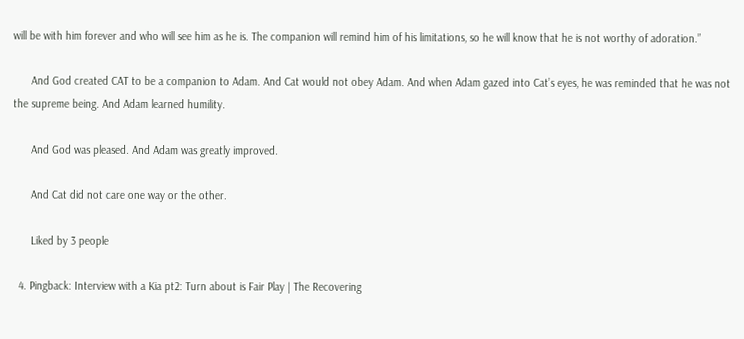will be with him forever and who will see him as he is. The companion will remind him of his limitations, so he will know that he is not worthy of adoration.”

      And God created CAT to be a companion to Adam. And Cat would not obey Adam. And when Adam gazed into Cat’s eyes, he was reminded that he was not the supreme being. And Adam learned humility.

      And God was pleased. And Adam was greatly improved.

      And Cat did not care one way or the other.

      Liked by 3 people

  4. Pingback: Interview with a Kia pt2: Turn about is Fair Play | The Recovering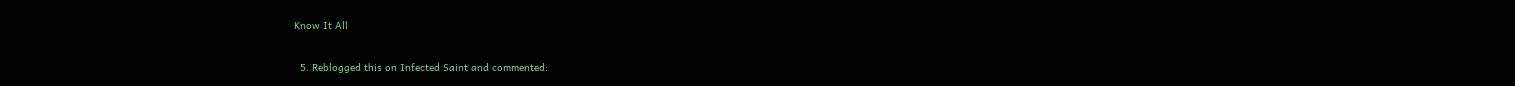Know It All

  5. Reblogged this on Infected Saint and commented: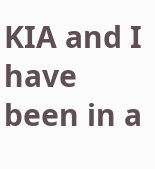KIA and I have been in a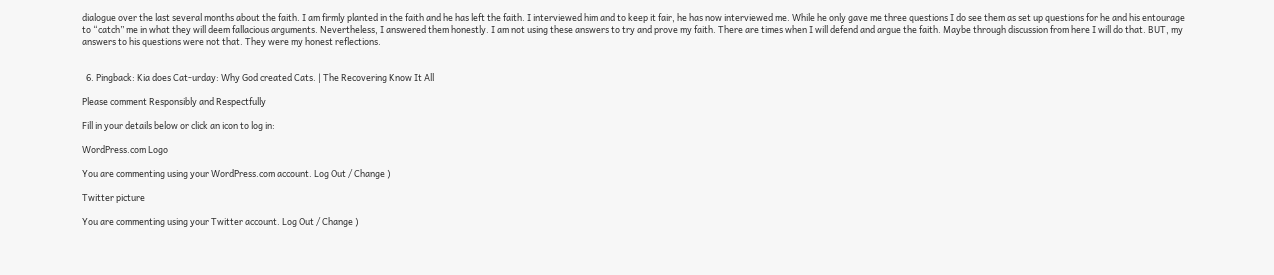dialogue over the last several months about the faith. I am firmly planted in the faith and he has left the faith. I interviewed him and to keep it fair, he has now interviewed me. While he only gave me three questions I do see them as set up questions for he and his entourage to “catch” me in what they will deem fallacious arguments. Nevertheless, I answered them honestly. I am not using these answers to try and prove my faith. There are times when I will defend and argue the faith. Maybe through discussion from here I will do that. BUT, my answers to his questions were not that. They were my honest reflections.


  6. Pingback: Kia does Cat-urday: Why God created Cats. | The Recovering Know It All

Please comment Responsibly and Respectfully

Fill in your details below or click an icon to log in:

WordPress.com Logo

You are commenting using your WordPress.com account. Log Out / Change )

Twitter picture

You are commenting using your Twitter account. Log Out / Change )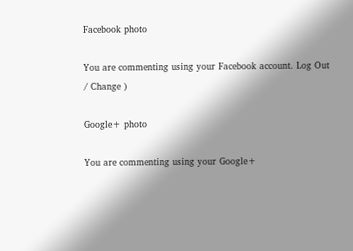Facebook photo

You are commenting using your Facebook account. Log Out / Change )

Google+ photo

You are commenting using your Google+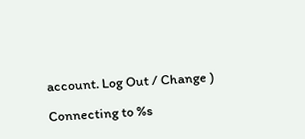account. Log Out / Change )

Connecting to %s